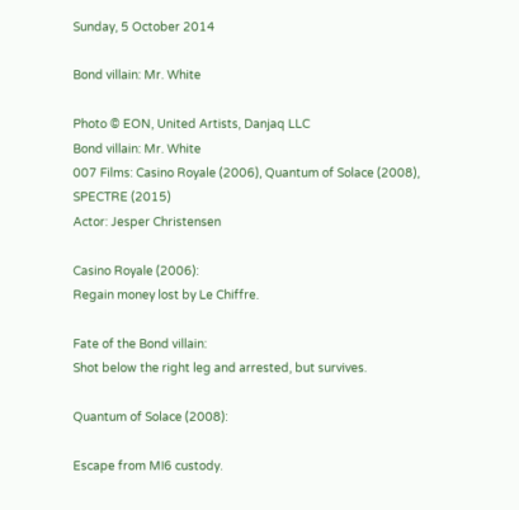Sunday, 5 October 2014

Bond villain: Mr. White

Photo © EON, United Artists, Danjaq LLC
Bond villain: Mr. White
007 Films: Casino Royale (2006), Quantum of Solace (2008), SPECTRE (2015)
Actor: Jesper Christensen

Casino Royale (2006):
Regain money lost by Le Chiffre.

Fate of the Bond villain:
Shot below the right leg and arrested, but survives.

Quantum of Solace (2008):

Escape from MI6 custody.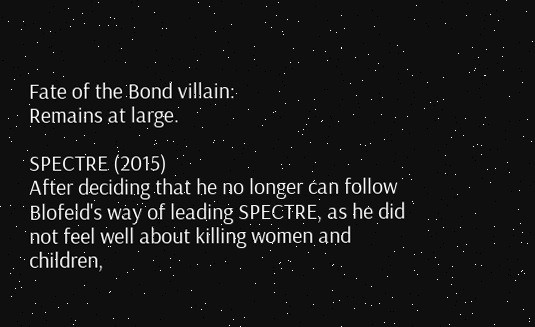Fate of the Bond villain:
Remains at large.

SPECTRE (2015)
After deciding that he no longer can follow Blofeld's way of leading SPECTRE, as he did not feel well about killing women and children,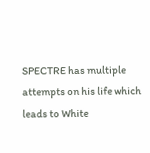SPECTRE has multiple attempts on his life which leads to White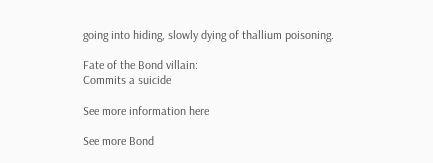going into hiding, slowly dying of thallium poisoning.

Fate of the Bond villain:
Commits a suicide

See more information here

See more Bond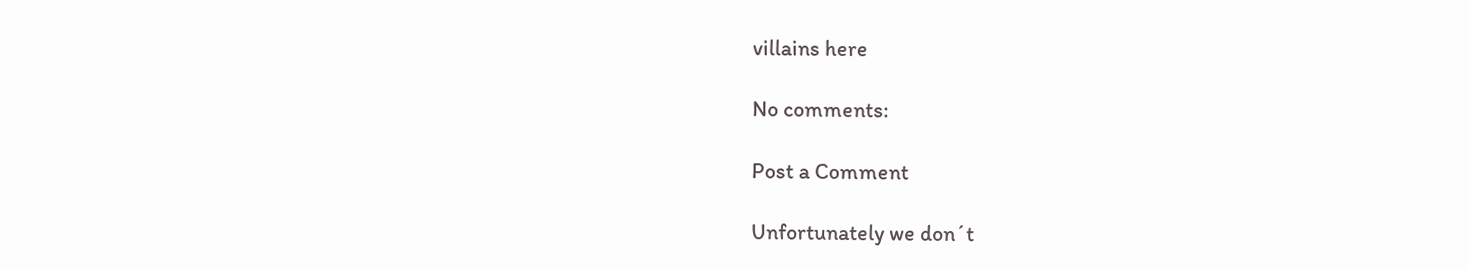villains here

No comments:

Post a Comment

Unfortunately we don´t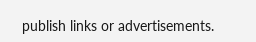publish links or advertisements.